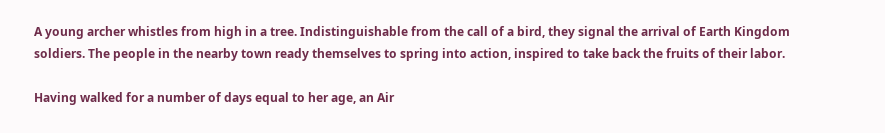A young archer whistles from high in a tree. Indistinguishable from the call of a bird, they signal the arrival of Earth Kingdom soldiers. The people in the nearby town ready themselves to spring into action, inspired to take back the fruits of their labor.

Having walked for a number of days equal to her age, an Air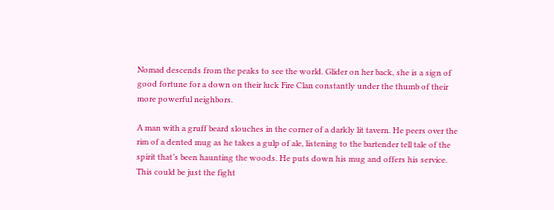Nomad descends from the peaks to see the world. Glider on her back, she is a sign of good fortune for a down on their luck Fire Clan constantly under the thumb of their more powerful neighbors.

A man with a gruff beard slouches in the corner of a darkly lit tavern. He peers over the rim of a dented mug as he takes a gulp of ale, listening to the bartender tell tale of the spirit that’s been haunting the woods. He puts down his mug and offers his service. This could be just the fight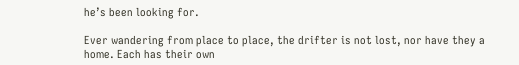he’s been looking for.

Ever wandering from place to place, the drifter is not lost, nor have they a home. Each has their own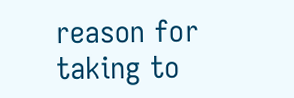reason for taking to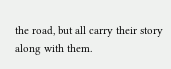the road, but all carry their story along with them.